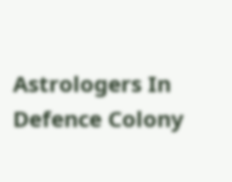Astrologers In Defence Colony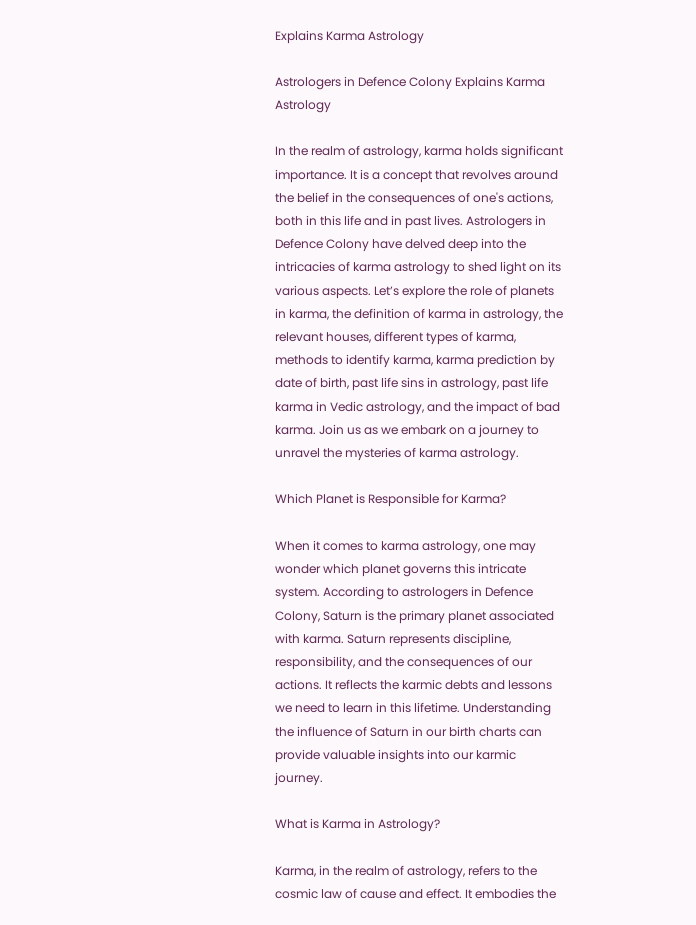Explains Karma Astrology

Astrologers in Defence Colony Explains Karma Astrology

In the realm of astrology, karma holds significant importance. It is a concept that revolves around the belief in the consequences of one's actions, both in this life and in past lives. Astrologers in Defence Colony have delved deep into the intricacies of karma astrology to shed light on its various aspects. Let’s explore the role of planets in karma, the definition of karma in astrology, the relevant houses, different types of karma, methods to identify karma, karma prediction by date of birth, past life sins in astrology, past life karma in Vedic astrology, and the impact of bad karma. Join us as we embark on a journey to unravel the mysteries of karma astrology.

Which Planet is Responsible for Karma?

When it comes to karma astrology, one may wonder which planet governs this intricate system. According to astrologers in Defence Colony, Saturn is the primary planet associated with karma. Saturn represents discipline, responsibility, and the consequences of our actions. It reflects the karmic debts and lessons we need to learn in this lifetime. Understanding the influence of Saturn in our birth charts can provide valuable insights into our karmic journey.

What is Karma in Astrology?

Karma, in the realm of astrology, refers to the cosmic law of cause and effect. It embodies the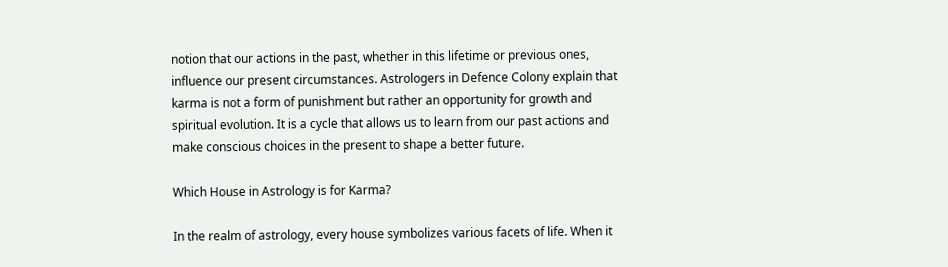notion that our actions in the past, whether in this lifetime or previous ones, influence our present circumstances. Astrologers in Defence Colony explain that karma is not a form of punishment but rather an opportunity for growth and spiritual evolution. It is a cycle that allows us to learn from our past actions and make conscious choices in the present to shape a better future.

Which House in Astrology is for Karma?

In the realm of astrology, every house symbolizes various facets of life. When it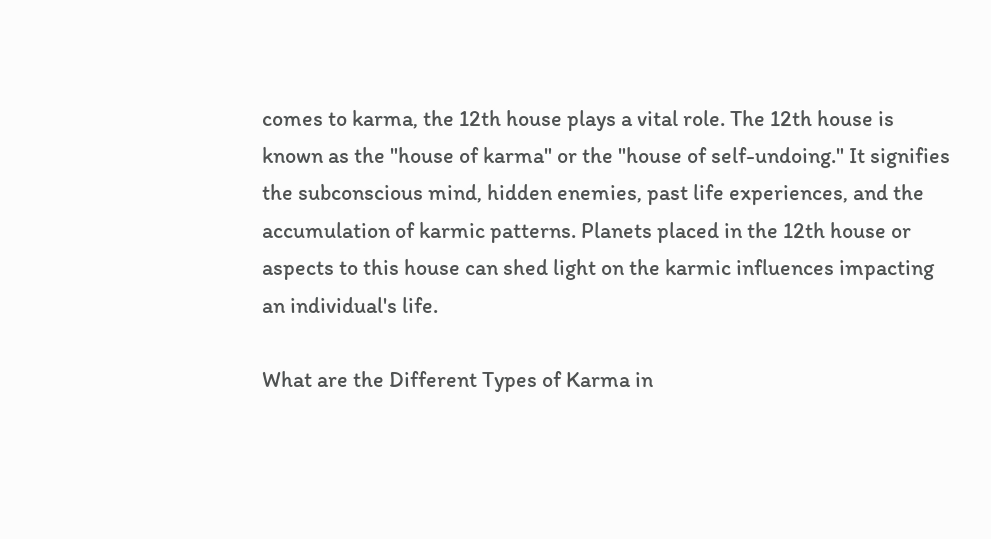comes to karma, the 12th house plays a vital role. The 12th house is known as the "house of karma" or the "house of self-undoing." It signifies the subconscious mind, hidden enemies, past life experiences, and the accumulation of karmic patterns. Planets placed in the 12th house or aspects to this house can shed light on the karmic influences impacting an individual's life.

What are the Different Types of Karma in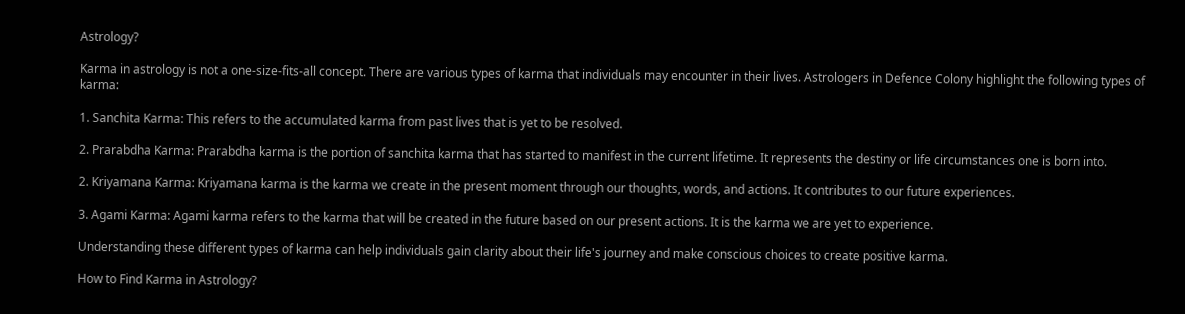Astrology?

Karma in astrology is not a one-size-fits-all concept. There are various types of karma that individuals may encounter in their lives. Astrologers in Defence Colony highlight the following types of karma:

1. Sanchita Karma: This refers to the accumulated karma from past lives that is yet to be resolved.

2. Prarabdha Karma: Prarabdha karma is the portion of sanchita karma that has started to manifest in the current lifetime. It represents the destiny or life circumstances one is born into.

2. Kriyamana Karma: Kriyamana karma is the karma we create in the present moment through our thoughts, words, and actions. It contributes to our future experiences.

3. Agami Karma: Agami karma refers to the karma that will be created in the future based on our present actions. It is the karma we are yet to experience.

Understanding these different types of karma can help individuals gain clarity about their life's journey and make conscious choices to create positive karma.

How to Find Karma in Astrology?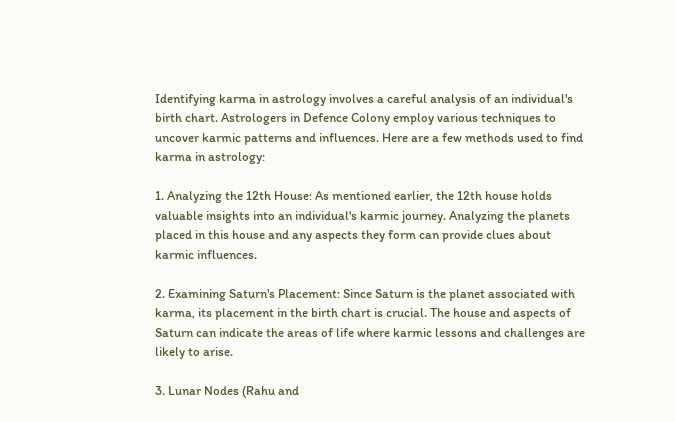Identifying karma in astrology involves a careful analysis of an individual's birth chart. Astrologers in Defence Colony employ various techniques to uncover karmic patterns and influences. Here are a few methods used to find karma in astrology:

1. Analyzing the 12th House: As mentioned earlier, the 12th house holds valuable insights into an individual's karmic journey. Analyzing the planets placed in this house and any aspects they form can provide clues about karmic influences.

2. Examining Saturn's Placement: Since Saturn is the planet associated with karma, its placement in the birth chart is crucial. The house and aspects of Saturn can indicate the areas of life where karmic lessons and challenges are likely to arise.

3. Lunar Nodes (Rahu and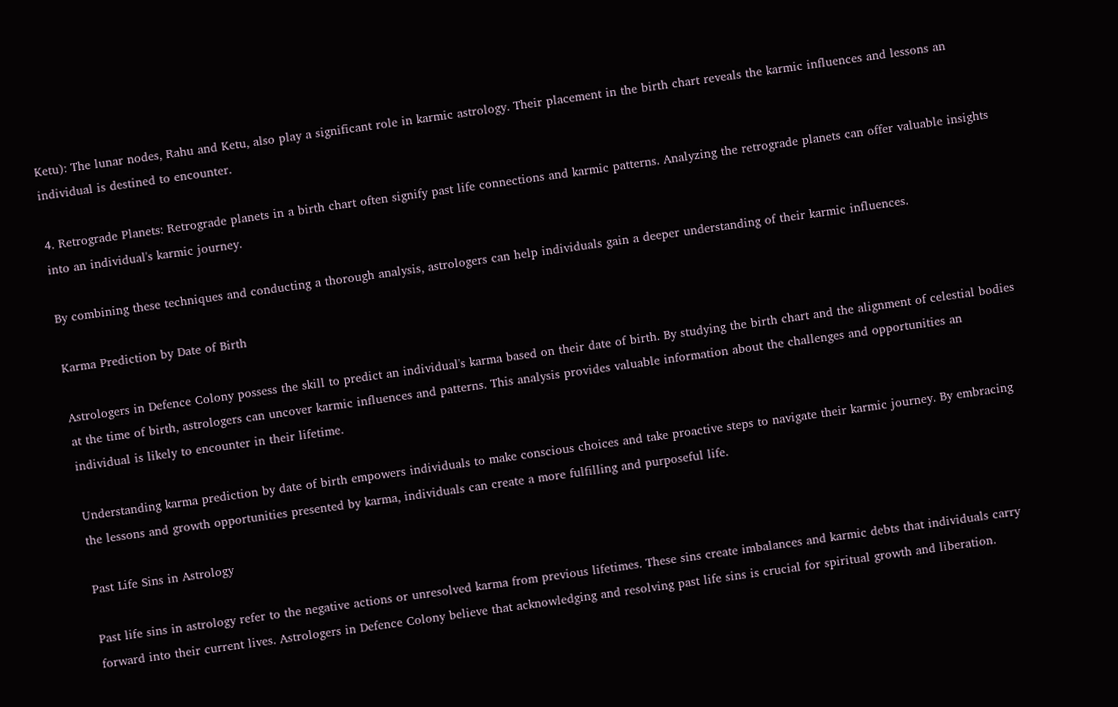Ketu): The lunar nodes, Rahu and Ketu, also play a significant role in karmic astrology. Their placement in the birth chart reveals the karmic influences and lessons an individual is destined to encounter.

4. Retrograde Planets: Retrograde planets in a birth chart often signify past life connections and karmic patterns. Analyzing the retrograde planets can offer valuable insights into an individual's karmic journey.

By combining these techniques and conducting a thorough analysis, astrologers can help individuals gain a deeper understanding of their karmic influences.

Karma Prediction by Date of Birth

Astrologers in Defence Colony possess the skill to predict an individual's karma based on their date of birth. By studying the birth chart and the alignment of celestial bodies at the time of birth, astrologers can uncover karmic influences and patterns. This analysis provides valuable information about the challenges and opportunities an individual is likely to encounter in their lifetime.

Understanding karma prediction by date of birth empowers individuals to make conscious choices and take proactive steps to navigate their karmic journey. By embracing the lessons and growth opportunities presented by karma, individuals can create a more fulfilling and purposeful life.

Past Life Sins in Astrology

Past life sins in astrology refer to the negative actions or unresolved karma from previous lifetimes. These sins create imbalances and karmic debts that individuals carry forward into their current lives. Astrologers in Defence Colony believe that acknowledging and resolving past life sins is crucial for spiritual growth and liberation.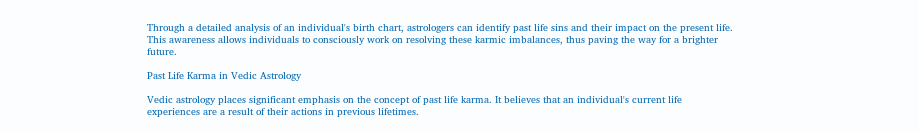Through a detailed analysis of an individual's birth chart, astrologers can identify past life sins and their impact on the present life. This awareness allows individuals to consciously work on resolving these karmic imbalances, thus paving the way for a brighter future.

Past Life Karma in Vedic Astrology

Vedic astrology places significant emphasis on the concept of past life karma. It believes that an individual's current life experiences are a result of their actions in previous lifetimes.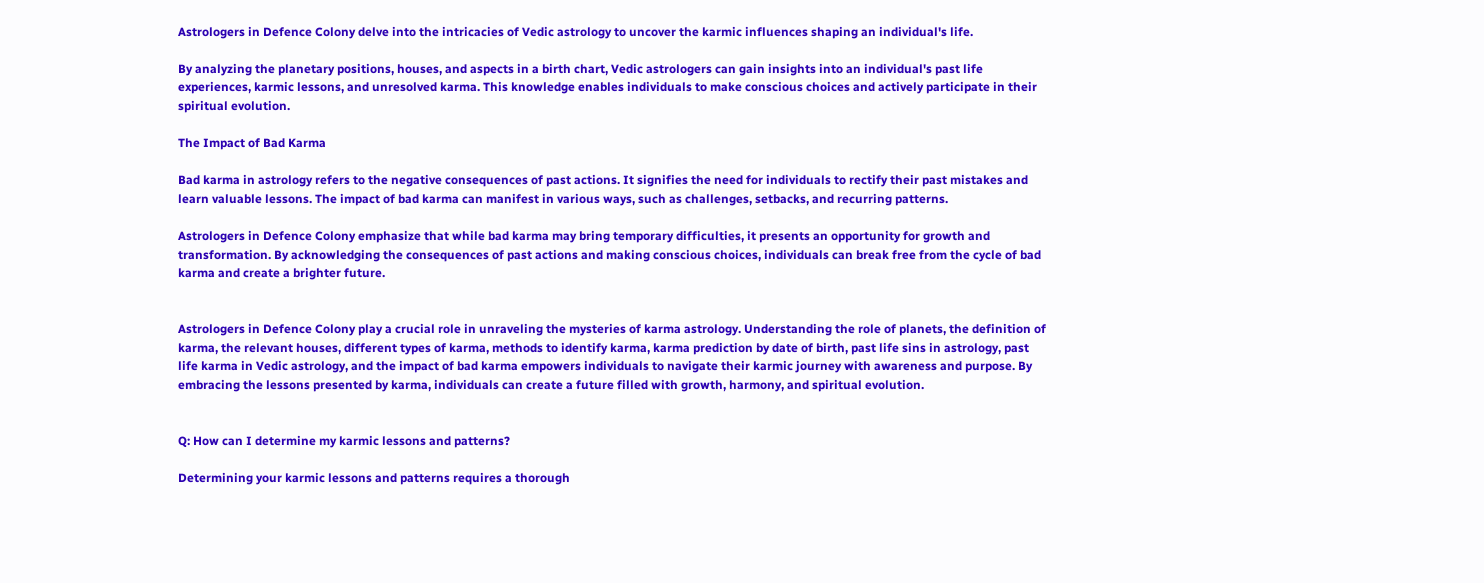Astrologers in Defence Colony delve into the intricacies of Vedic astrology to uncover the karmic influences shaping an individual's life.

By analyzing the planetary positions, houses, and aspects in a birth chart, Vedic astrologers can gain insights into an individual's past life experiences, karmic lessons, and unresolved karma. This knowledge enables individuals to make conscious choices and actively participate in their spiritual evolution.

The Impact of Bad Karma

Bad karma in astrology refers to the negative consequences of past actions. It signifies the need for individuals to rectify their past mistakes and learn valuable lessons. The impact of bad karma can manifest in various ways, such as challenges, setbacks, and recurring patterns.

Astrologers in Defence Colony emphasize that while bad karma may bring temporary difficulties, it presents an opportunity for growth and transformation. By acknowledging the consequences of past actions and making conscious choices, individuals can break free from the cycle of bad karma and create a brighter future.


Astrologers in Defence Colony play a crucial role in unraveling the mysteries of karma astrology. Understanding the role of planets, the definition of karma, the relevant houses, different types of karma, methods to identify karma, karma prediction by date of birth, past life sins in astrology, past life karma in Vedic astrology, and the impact of bad karma empowers individuals to navigate their karmic journey with awareness and purpose. By embracing the lessons presented by karma, individuals can create a future filled with growth, harmony, and spiritual evolution.


Q: How can I determine my karmic lessons and patterns?

Determining your karmic lessons and patterns requires a thorough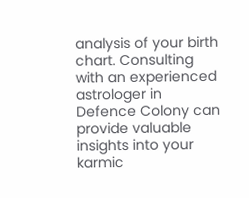analysis of your birth chart. Consulting with an experienced astrologer in Defence Colony can provide valuable insights into your karmic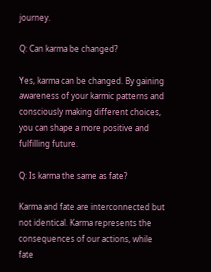journey.

Q: Can karma be changed?

Yes, karma can be changed. By gaining awareness of your karmic patterns and consciously making different choices, you can shape a more positive and fulfilling future.

Q: Is karma the same as fate?

Karma and fate are interconnected but not identical. Karma represents the consequences of our actions, while fate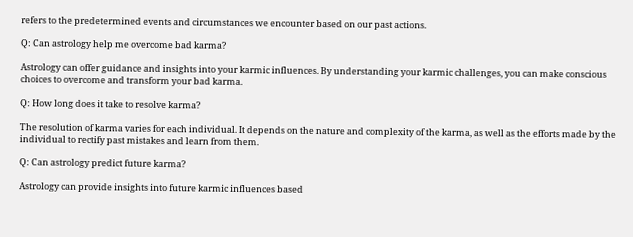refers to the predetermined events and circumstances we encounter based on our past actions.

Q: Can astrology help me overcome bad karma?

Astrology can offer guidance and insights into your karmic influences. By understanding your karmic challenges, you can make conscious choices to overcome and transform your bad karma.

Q: How long does it take to resolve karma?

The resolution of karma varies for each individual. It depends on the nature and complexity of the karma, as well as the efforts made by the individual to rectify past mistakes and learn from them.

Q: Can astrology predict future karma?

Astrology can provide insights into future karmic influences based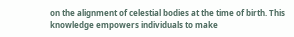on the alignment of celestial bodies at the time of birth. This knowledge empowers individuals to make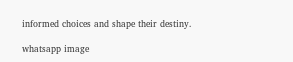informed choices and shape their destiny.

whatsapp image